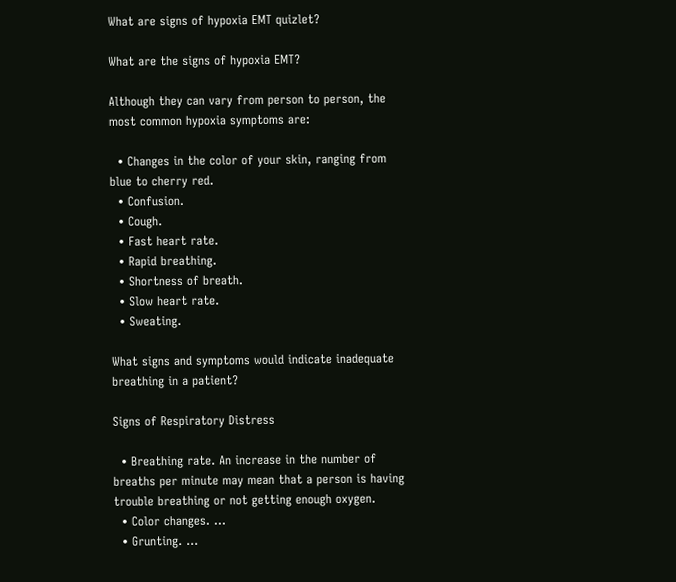What are signs of hypoxia EMT quizlet?

What are the signs of hypoxia EMT?

Although they can vary from person to person, the most common hypoxia symptoms are:

  • Changes in the color of your skin, ranging from blue to cherry red.
  • Confusion.
  • Cough.
  • Fast heart rate.
  • Rapid breathing.
  • Shortness of breath.
  • Slow heart rate.
  • Sweating.

What signs and symptoms would indicate inadequate breathing in a patient?

Signs of Respiratory Distress

  • Breathing rate. An increase in the number of breaths per minute may mean that a person is having trouble breathing or not getting enough oxygen.
  • Color changes. …
  • Grunting. …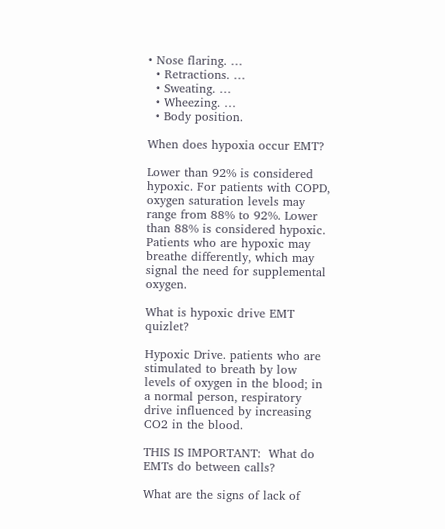• Nose flaring. …
  • Retractions. …
  • Sweating. …
  • Wheezing. …
  • Body position.

When does hypoxia occur EMT?

Lower than 92% is considered hypoxic. For patients with COPD, oxygen saturation levels may range from 88% to 92%. Lower than 88% is considered hypoxic. Patients who are hypoxic may breathe differently, which may signal the need for supplemental oxygen.

What is hypoxic drive EMT quizlet?

Hypoxic Drive. patients who are stimulated to breath by low levels of oxygen in the blood; in a normal person, respiratory drive influenced by increasing CO2 in the blood.

THIS IS IMPORTANT:  What do EMTs do between calls?

What are the signs of lack of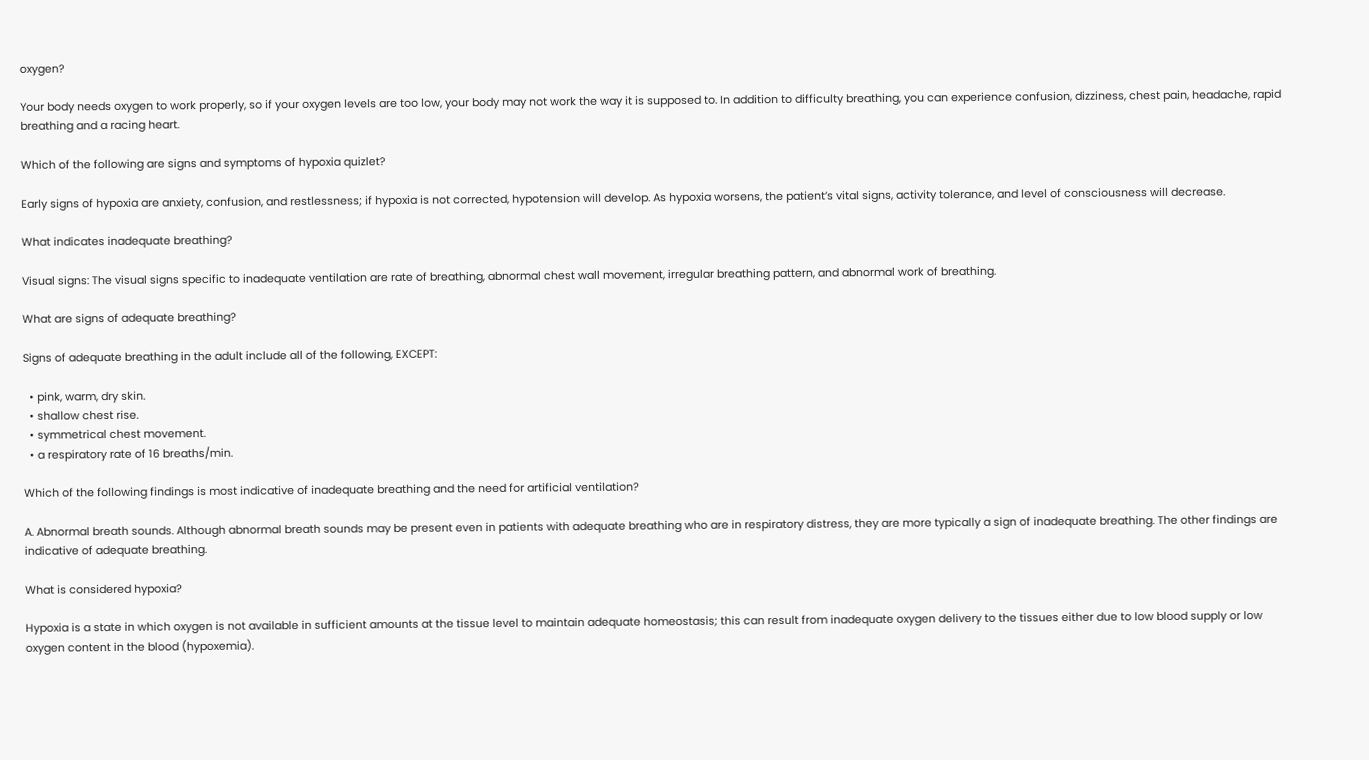oxygen?

Your body needs oxygen to work properly, so if your oxygen levels are too low, your body may not work the way it is supposed to. In addition to difficulty breathing, you can experience confusion, dizziness, chest pain, headache, rapid breathing and a racing heart.

Which of the following are signs and symptoms of hypoxia quizlet?

Early signs of hypoxia are anxiety, confusion, and restlessness; if hypoxia is not corrected, hypotension will develop. As hypoxia worsens, the patient’s vital signs, activity tolerance, and level of consciousness will decrease.

What indicates inadequate breathing?

Visual signs: The visual signs specific to inadequate ventilation are rate of breathing, abnormal chest wall movement, irregular breathing pattern, and abnormal work of breathing.

What are signs of adequate breathing?

Signs of adequate breathing in the adult include all of the following, EXCEPT:

  • pink, warm, dry skin.
  • shallow chest rise.
  • symmetrical chest movement.
  • a respiratory rate of 16 breaths/min.

Which of the following findings is most indicative of inadequate breathing and the need for artificial ventilation?

A. Abnormal breath sounds. Although abnormal breath sounds may be present even in patients with adequate breathing who are in respiratory distress, they are more typically a sign of inadequate breathing. The other findings are indicative of adequate breathing.

What is considered hypoxia?

Hypoxia is a state in which oxygen is not available in sufficient amounts at the tissue level to maintain adequate homeostasis; this can result from inadequate oxygen delivery to the tissues either due to low blood supply or low oxygen content in the blood (hypoxemia).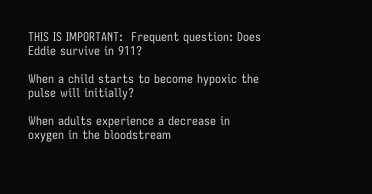THIS IS IMPORTANT:  Frequent question: Does Eddie survive in 911?

When a child starts to become hypoxic the pulse will initially?

When adults experience a decrease in oxygen in the bloodstream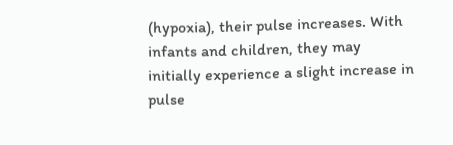(hypoxia), their pulse increases. With infants and children, they may initially experience a slight increase in pulse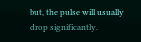but, the pulse will usually drop significantly.